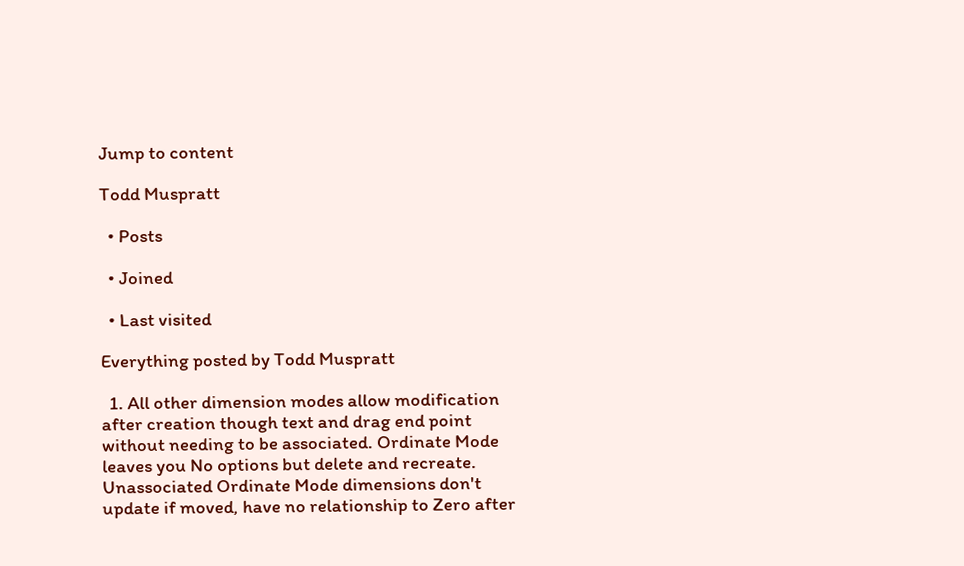Jump to content

Todd Muspratt

  • Posts

  • Joined

  • Last visited

Everything posted by Todd Muspratt

  1. All other dimension modes allow modification after creation though text and drag end point without needing to be associated. Ordinate Mode leaves you No options but delete and recreate. Unassociated Ordinate Mode dimensions don't update if moved, have no relationship to Zero after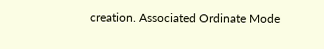creation. Associated Ordinate Mode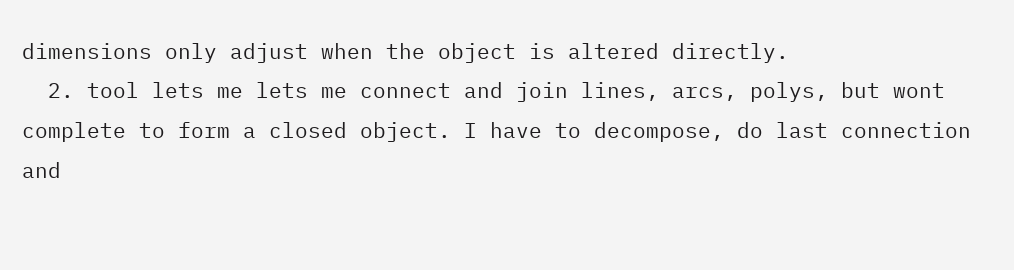dimensions only adjust when the object is altered directly.
  2. tool lets me lets me connect and join lines, arcs, polys, but wont complete to form a closed object. I have to decompose, do last connection and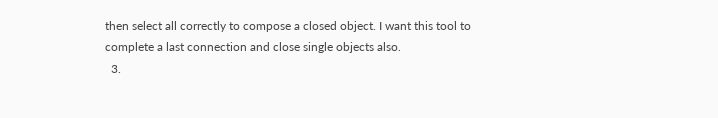then select all correctly to compose a closed object. I want this tool to complete a last connection and close single objects also.
  3.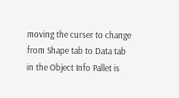moving the curser to change from Shape tab to Data tab in the Object Info Pallet is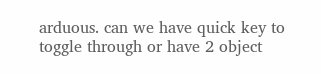arduous. can we have quick key to toggle through or have 2 object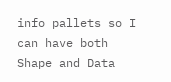info pallets so I can have both Shape and Data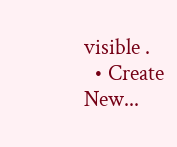visible .
  • Create New...